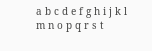a b c d e f g h i j k l m n o p q r s t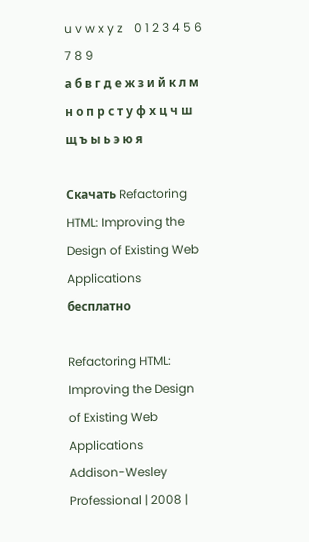u v w x y z    0 1 2 3 4 5 6 7 8 9
а б в г д е ж з и й к л м н о п р с т у ф х ц ч ш щ ъ ы ь э ю я

Скачать Refactoring HTML: Improving the Design of Existing Web Applications бесплатно

Refactoring HTML: Improving the Design of Existing Web Applications
Addison-Wesley Professional | 2008 |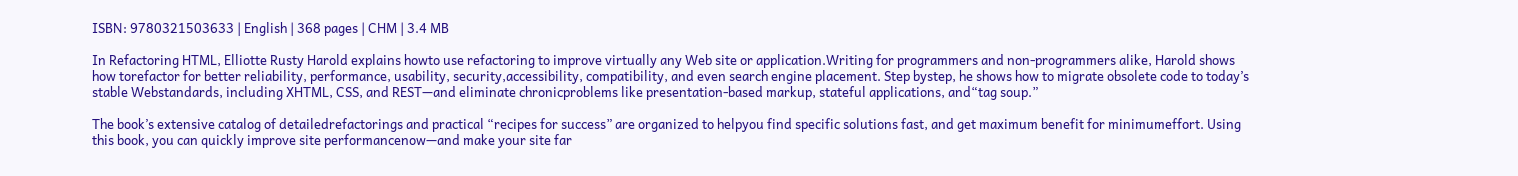ISBN: 9780321503633 | English | 368 pages | CHM | 3.4 MB

In Refactoring HTML, Elliotte Rusty Harold explains howto use refactoring to improve virtually any Web site or application.Writing for programmers and non-programmers alike, Harold shows how torefactor for better reliability, performance, usability, security,accessibility, compatibility, and even search engine placement. Step bystep, he shows how to migrate obsolete code to today’s stable Webstandards, including XHTML, CSS, and REST—and eliminate chronicproblems like presentation-based markup, stateful applications, and“tag soup.”

The book’s extensive catalog of detailedrefactorings and practical “recipes for success” are organized to helpyou find specific solutions fast, and get maximum benefit for minimumeffort. Using this book, you can quickly improve site performancenow—and make your site far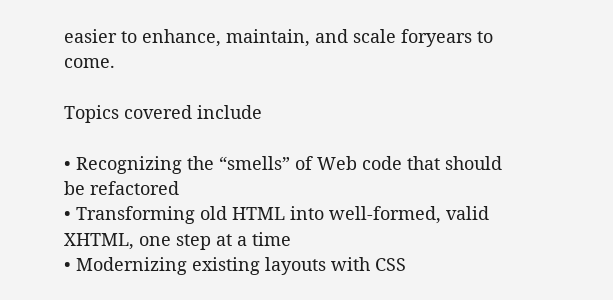easier to enhance, maintain, and scale foryears to come.

Topics covered include

• Recognizing the “smells” of Web code that should be refactored
• Transforming old HTML into well-formed, valid XHTML, one step at a time
• Modernizing existing layouts with CSS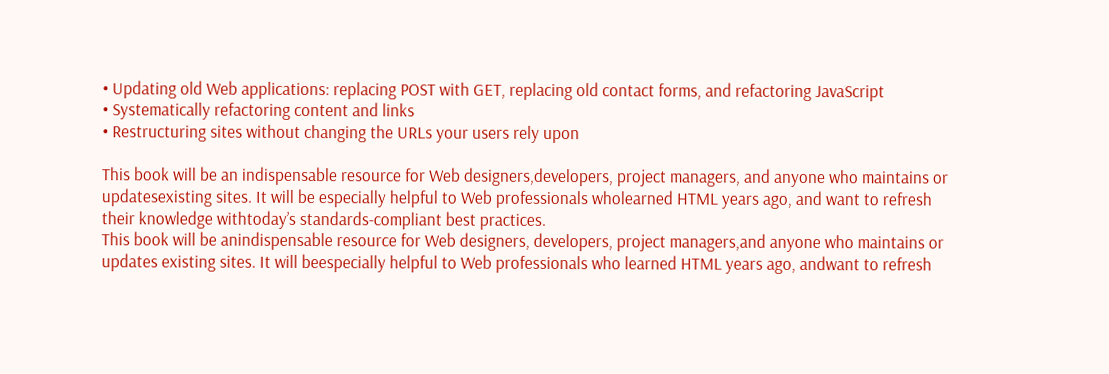• Updating old Web applications: replacing POST with GET, replacing old contact forms, and refactoring JavaScript
• Systematically refactoring content and links
• Restructuring sites without changing the URLs your users rely upon

This book will be an indispensable resource for Web designers,developers, project managers, and anyone who maintains or updatesexisting sites. It will be especially helpful to Web professionals wholearned HTML years ago, and want to refresh their knowledge withtoday’s standards-compliant best practices.
This book will be anindispensable resource for Web designers, developers, project managers,and anyone who maintains or updates existing sites. It will beespecially helpful to Web professionals who learned HTML years ago, andwant to refresh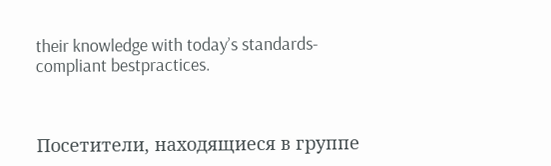their knowledge with today’s standards-compliant bestpractices.



Посетители, находящиеся в группе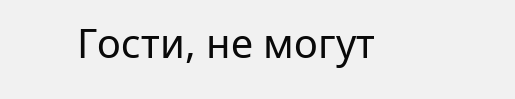Гости, не могут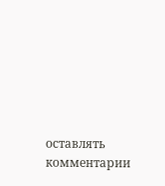оставлять комментарии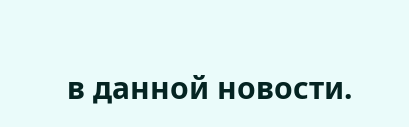в данной новости.